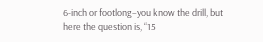6-inch or footlong–you know the drill, but here the question is, “15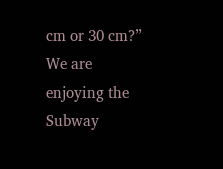cm or 30 cm?” We are enjoying the Subway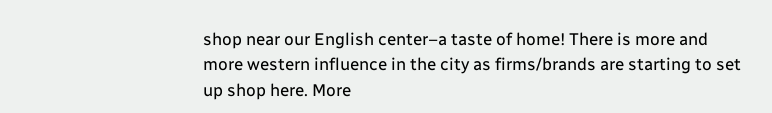shop near our English center–a taste of home! There is more and more western influence in the city as firms/brands are starting to set up shop here. More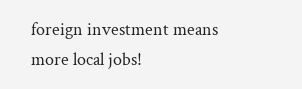foreign investment means more local jobs!